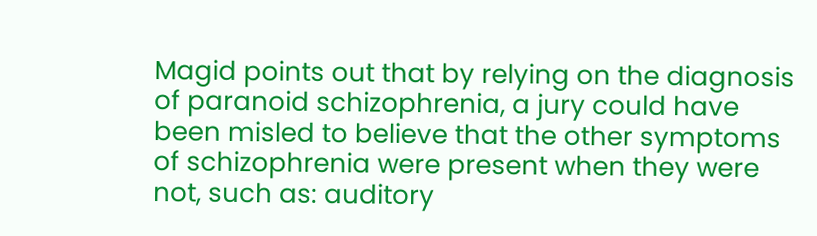Magid points out that by relying on the diagnosis of paranoid schizophrenia, a jury could have been misled to believe that the other symptoms of schizophrenia were present when they were not, such as: auditory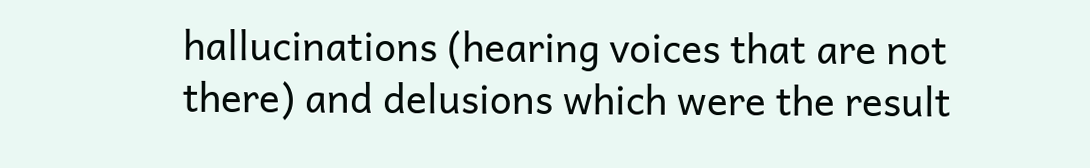hallucinations (hearing voices that are not there) and delusions which were the result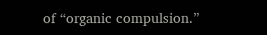of “organic compulsion.”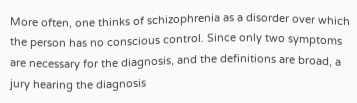More often, one thinks of schizophrenia as a disorder over which the person has no conscious control. Since only two symptoms are necessary for the diagnosis, and the definitions are broad, a jury hearing the diagnosis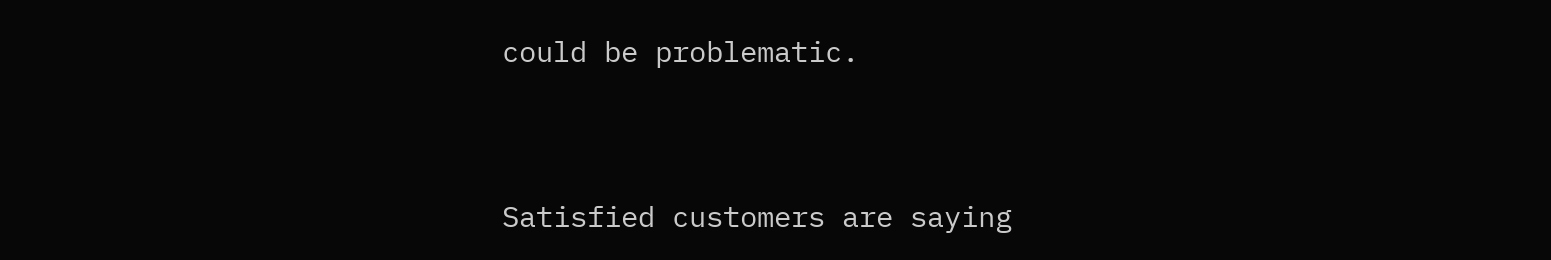could be problematic.


Satisfied customers are saying